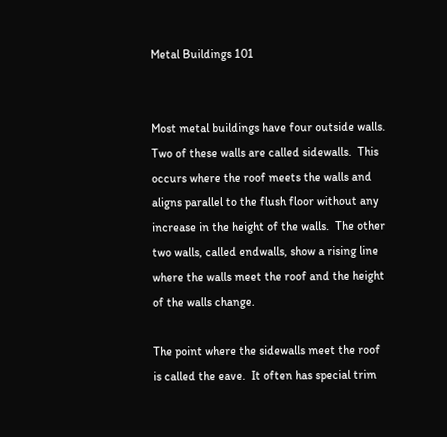Metal Buildings 101


Most metal buildings have four outside walls.  Two of these walls are called sidewalls.  This occurs where the roof meets the walls and aligns parallel to the flush floor without any increase in the height of the walls.  The other two walls, called endwalls, show a rising line where the walls meet the roof and the height of the walls change.

The point where the sidewalls meet the roof is called the eave.  It often has special trim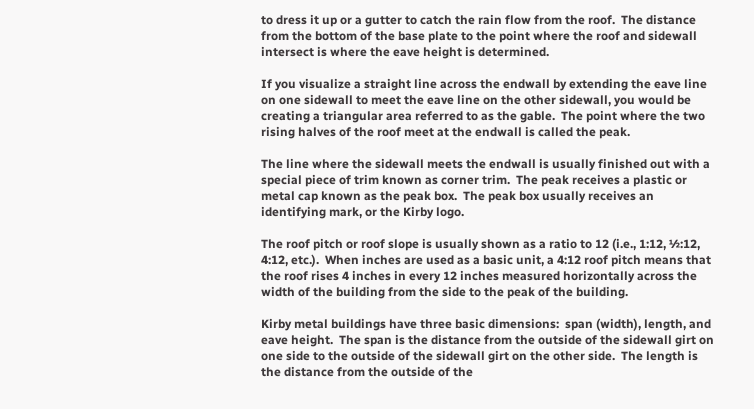to dress it up or a gutter to catch the rain flow from the roof.  The distance from the bottom of the base plate to the point where the roof and sidewall intersect is where the eave height is determined.

If you visualize a straight line across the endwall by extending the eave line on one sidewall to meet the eave line on the other sidewall, you would be creating a triangular area referred to as the gable.  The point where the two rising halves of the roof meet at the endwall is called the peak.

The line where the sidewall meets the endwall is usually finished out with a special piece of trim known as corner trim.  The peak receives a plastic or metal cap known as the peak box.  The peak box usually receives an identifying mark, or the Kirby logo.

The roof pitch or roof slope is usually shown as a ratio to 12 (i.e., 1:12, ½:12, 4:12, etc.).  When inches are used as a basic unit, a 4:12 roof pitch means that the roof rises 4 inches in every 12 inches measured horizontally across the width of the building from the side to the peak of the building.

Kirby metal buildings have three basic dimensions:  span (width), length, and eave height.  The span is the distance from the outside of the sidewall girt on one side to the outside of the sidewall girt on the other side.  The length is the distance from the outside of the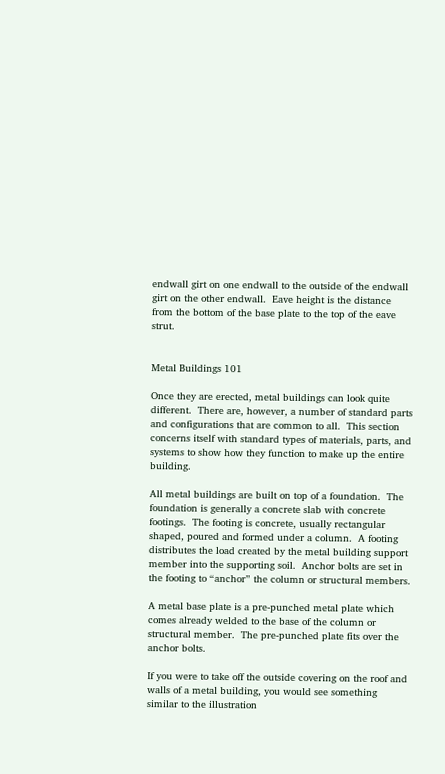endwall girt on one endwall to the outside of the endwall girt on the other endwall.  Eave height is the distance from the bottom of the base plate to the top of the eave strut.


Metal Buildings 101

Once they are erected, metal buildings can look quite different.  There are, however, a number of standard parts and configurations that are common to all.  This section concerns itself with standard types of materials, parts, and systems to show how they function to make up the entire building.

All metal buildings are built on top of a foundation.  The foundation is generally a concrete slab with concrete footings.  The footing is concrete, usually rectangular shaped, poured and formed under a column.  A footing distributes the load created by the metal building support member into the supporting soil.  Anchor bolts are set in the footing to “anchor” the column or structural members.

A metal base plate is a pre-punched metal plate which comes already welded to the base of the column or structural member.  The pre-punched plate fits over the anchor bolts.

If you were to take off the outside covering on the roof and walls of a metal building, you would see something similar to the illustration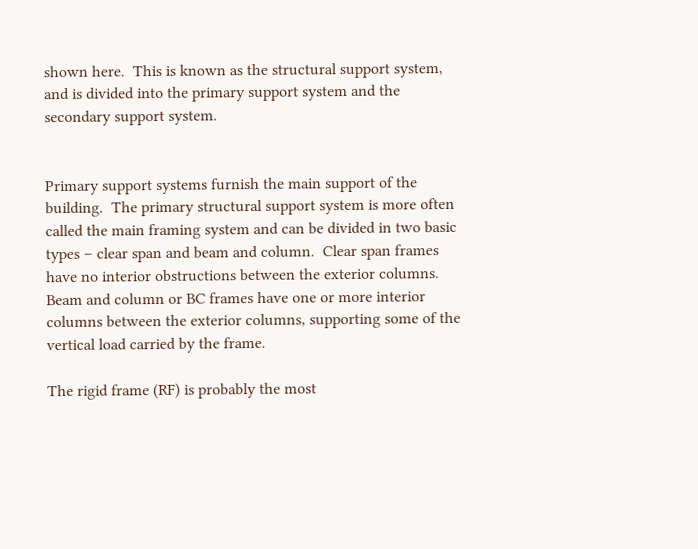shown here.  This is known as the structural support system, and is divided into the primary support system and the secondary support system.


Primary support systems furnish the main support of the building.  The primary structural support system is more often called the main framing system and can be divided in two basic types – clear span and beam and column.  Clear span frames have no interior obstructions between the exterior columns.  Beam and column or BC frames have one or more interior columns between the exterior columns, supporting some of the vertical load carried by the frame.

The rigid frame (RF) is probably the most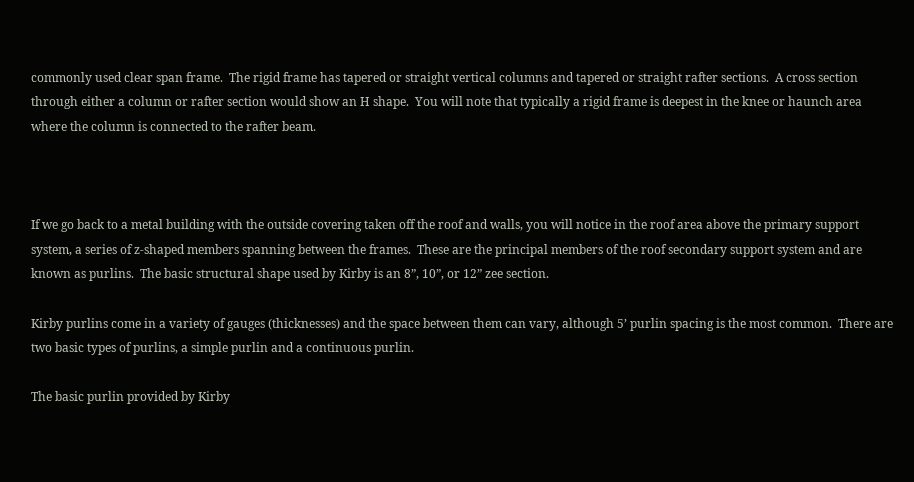commonly used clear span frame.  The rigid frame has tapered or straight vertical columns and tapered or straight rafter sections.  A cross section through either a column or rafter section would show an H shape.  You will note that typically a rigid frame is deepest in the knee or haunch area where the column is connected to the rafter beam.



If we go back to a metal building with the outside covering taken off the roof and walls, you will notice in the roof area above the primary support system, a series of z-shaped members spanning between the frames.  These are the principal members of the roof secondary support system and are known as purlins.  The basic structural shape used by Kirby is an 8”, 10”, or 12” zee section.

Kirby purlins come in a variety of gauges (thicknesses) and the space between them can vary, although 5’ purlin spacing is the most common.  There are two basic types of purlins, a simple purlin and a continuous purlin.

The basic purlin provided by Kirby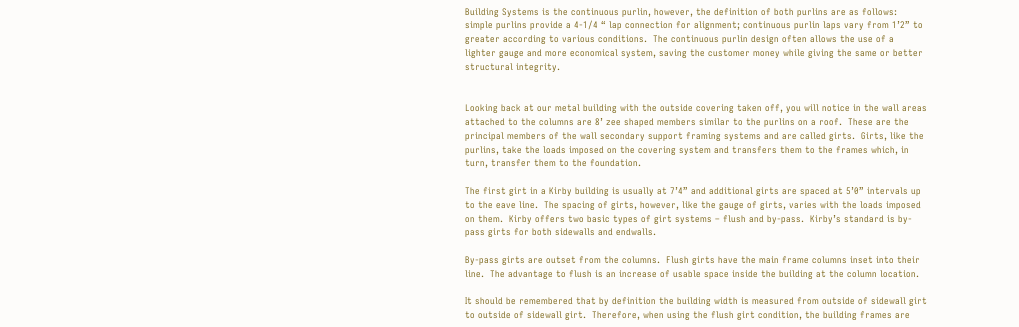Building Systems is the continuous purlin, however, the definition of both purlins are as follows:  simple purlins provide a 4-1/4 “ lap connection for alignment; continuous purlin laps vary from 1’2” to greater according to various conditions.  The continuous purlin design often allows the use of a lighter gauge and more economical system, saving the customer money while giving the same or better structural integrity.


Looking back at our metal building with the outside covering taken off, you will notice in the wall areas attached to the columns are 8’ zee shaped members similar to the purlins on a roof.  These are the principal members of the wall secondary support framing systems and are called girts.  Girts, like the purlins, take the loads imposed on the covering system and transfers them to the frames which, in turn, transfer them to the foundation.

The first girt in a Kirby building is usually at 7’4” and additional girts are spaced at 5’0” intervals up to the eave line.  The spacing of girts, however, like the gauge of girts, varies with the loads imposed on them.  Kirby offers two basic types of girt systems – flush and by-pass.  Kirby’s standard is by-pass girts for both sidewalls and endwalls.

By-pass girts are outset from the columns.  Flush girts have the main frame columns inset into their line.  The advantage to flush is an increase of usable space inside the building at the column location.

It should be remembered that by definition the building width is measured from outside of sidewall girt to outside of sidewall girt.  Therefore, when using the flush girt condition, the building frames are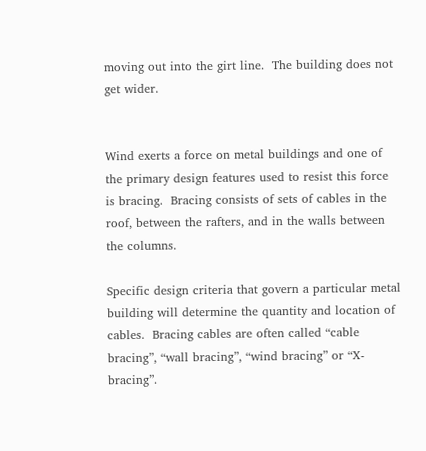moving out into the girt line.  The building does not get wider.


Wind exerts a force on metal buildings and one of the primary design features used to resist this force is bracing.  Bracing consists of sets of cables in the roof, between the rafters, and in the walls between the columns.

Specific design criteria that govern a particular metal building will determine the quantity and location of cables.  Bracing cables are often called “cable bracing”, “wall bracing”, “wind bracing” or “X-bracing”.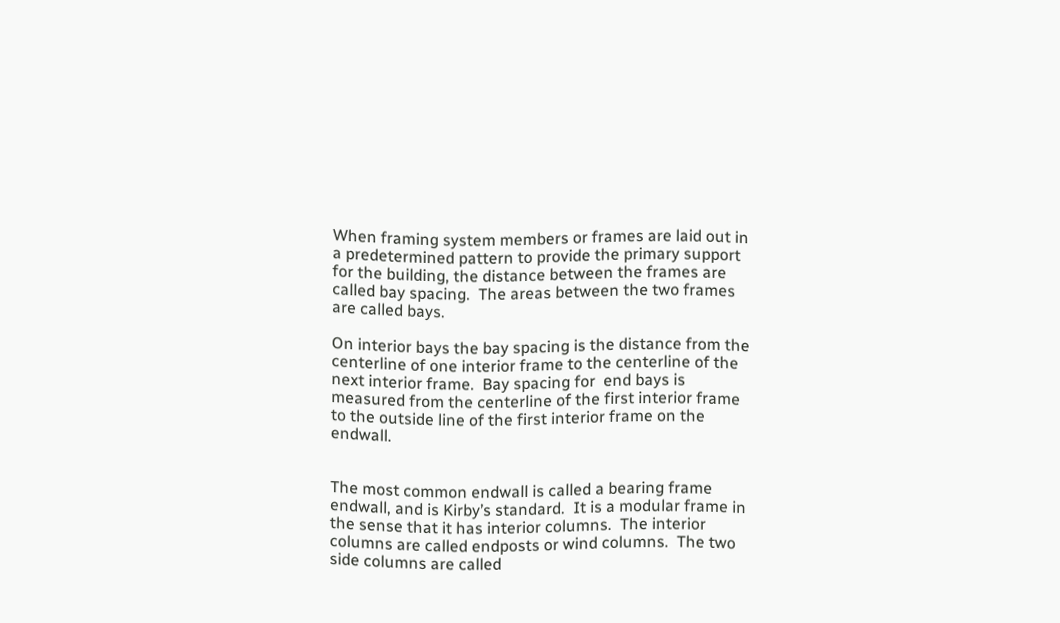When framing system members or frames are laid out in a predetermined pattern to provide the primary support for the building, the distance between the frames are called bay spacing.  The areas between the two frames are called bays.

On interior bays the bay spacing is the distance from the centerline of one interior frame to the centerline of the next interior frame.  Bay spacing for  end bays is measured from the centerline of the first interior frame to the outside line of the first interior frame on the endwall.


The most common endwall is called a bearing frame endwall, and is Kirby’s standard.  It is a modular frame in the sense that it has interior columns.  The interior columns are called endposts or wind columns.  The two side columns are called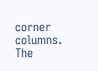corner columns.  The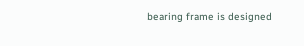bearing frame is designed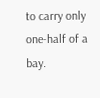to carry only one-half of a bay.